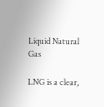Liquid Natural Gas

LNG is a clear,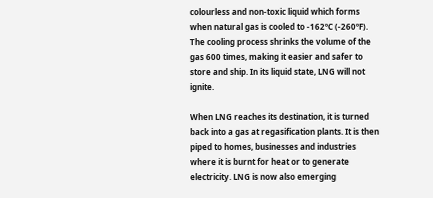colourless and non-toxic liquid which forms when natural gas is cooled to -162ºC (-260ºF). The cooling process shrinks the volume of the gas 600 times, making it easier and safer to store and ship. In its liquid state, LNG will not ignite.

When LNG reaches its destination, it is turned back into a gas at regasification plants. It is then piped to homes, businesses and industries where it is burnt for heat or to generate electricity. LNG is now also emerging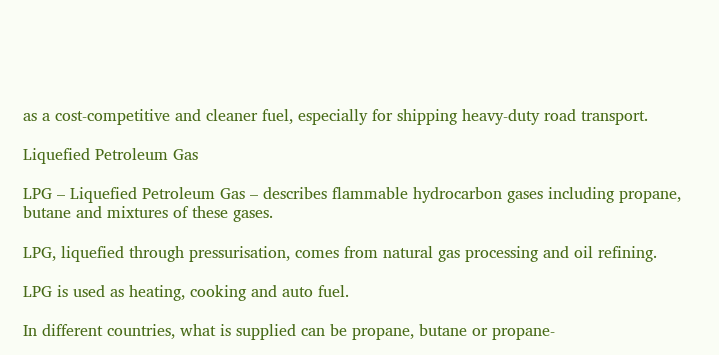as a cost-competitive and cleaner fuel, especially for shipping heavy-duty road transport.

Liquefied Petroleum Gas

LPG – Liquefied Petroleum Gas – describes flammable hydrocarbon gases including propane, butane and mixtures of these gases.

LPG, liquefied through pressurisation, comes from natural gas processing and oil refining.

LPG is used as heating, cooking and auto fuel.

In different countries, what is supplied can be propane, butane or propane-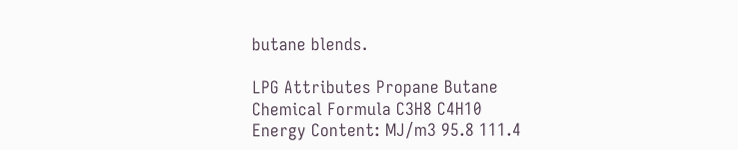butane blends.

LPG Attributes Propane Butane
Chemical Formula C3H8 C4H10
Energy Content: MJ/m3 95.8 111.4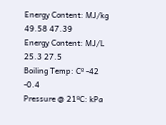Energy Content: MJ/kg 49.58 47.39
Energy Content: MJ/L 25.3 27.5
Boiling Temp: Cº -42 -0.4
Pressure @ 21ºC: kPa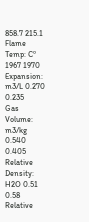858.7 215.1
Flame Temp: Cº 1967 1970
Expansion: m3/L 0.270 0.235
Gas Volume: m3/kg 0.540 0.405
Relative Density: H2O 0.51 0.58
Relative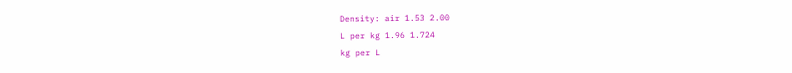Density: air 1.53 2.00
L per kg 1.96 1.724
kg per L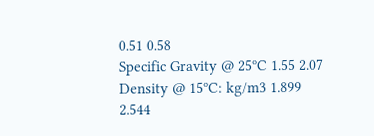0.51 0.58
Specific Gravity @ 25ºC 1.55 2.07
Density @ 15ºC: kg/m3 1.899 2.544